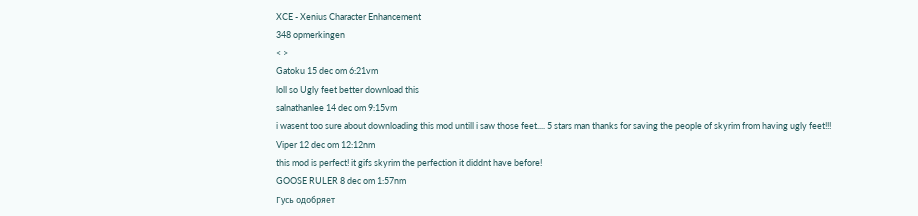XCE - Xenius Character Enhancement
348 opmerkingen
< >
Gatoku 15 dec om 6:21vm
loll so Ugly feet better download this
salnathanlee 14 dec om 9:15vm
i wasent too sure about downloading this mod untill i saw those feet.... 5 stars man thanks for saving the people of skyrim from having ugly feet!!!
Viper 12 dec om 12:12nm
this mod is perfect! it gifs skyrim the perfection it diddnt have before!
GOOSE RULER 8 dec om 1:57nm
Гусь одобряет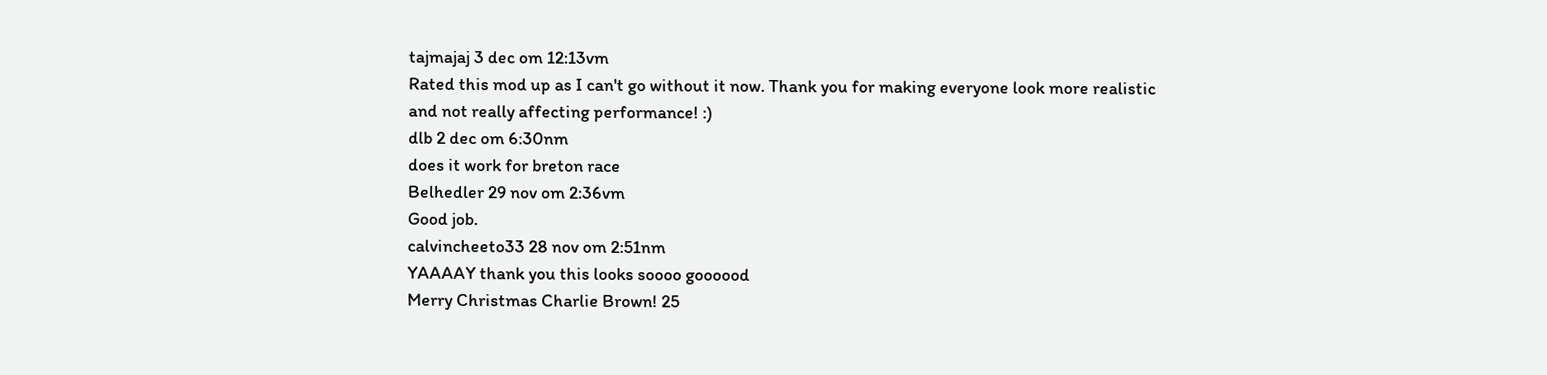tajmajaj 3 dec om 12:13vm
Rated this mod up as I can't go without it now. Thank you for making everyone look more realistic and not really affecting performance! :)
dlb 2 dec om 6:30nm
does it work for breton race
Belhedler 29 nov om 2:36vm
Good job.
calvincheeto33 28 nov om 2:51nm
YAAAAY thank you this looks soooo goooood
Merry Christmas Charlie Brown! 25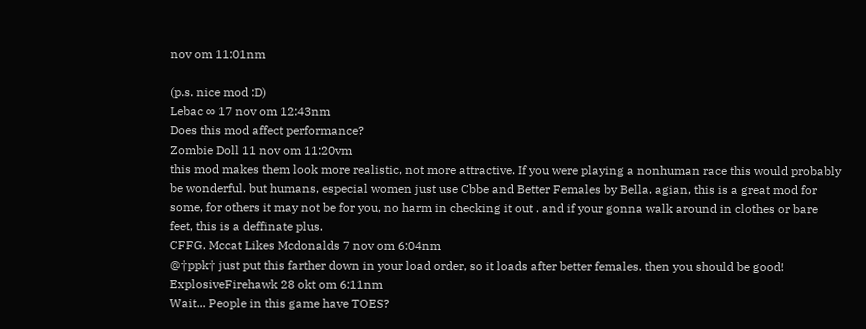nov om 11:01nm

(p.s. nice mod :D)
Lebac ∞ 17 nov om 12:43nm
Does this mod affect performance?
Zombie Doll 11 nov om 11:20vm
this mod makes them look more realistic, not more attractive. If you were playing a nonhuman race this would probably be wonderful. but humans, especial women just use Cbbe and Better Females by Bella. agian, this is a great mod for some, for others it may not be for you, no harm in checking it out . and if your gonna walk around in clothes or bare feet, this is a deffinate plus.
CFFG. Mccat Likes Mcdonalds 7 nov om 6:04nm
@†ppk† just put this farther down in your load order, so it loads after better females. then you should be good!
ExplosiveFirehawk 28 okt om 6:11nm
Wait... People in this game have TOES?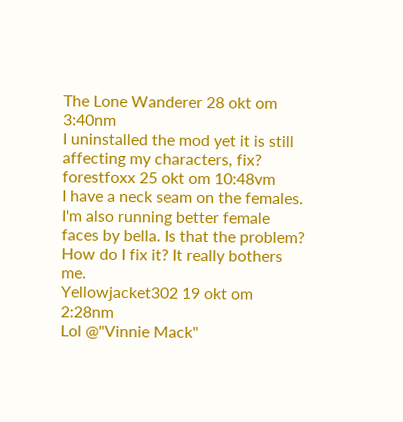The Lone Wanderer 28 okt om 3:40nm
I uninstalled the mod yet it is still affecting my characters, fix?
forestfoxx 25 okt om 10:48vm
I have a neck seam on the females. I'm also running better female faces by bella. Is that the problem? How do I fix it? It really bothers me.
Yellowjacket302 19 okt om 2:28nm
Lol @"Vinnie Mack"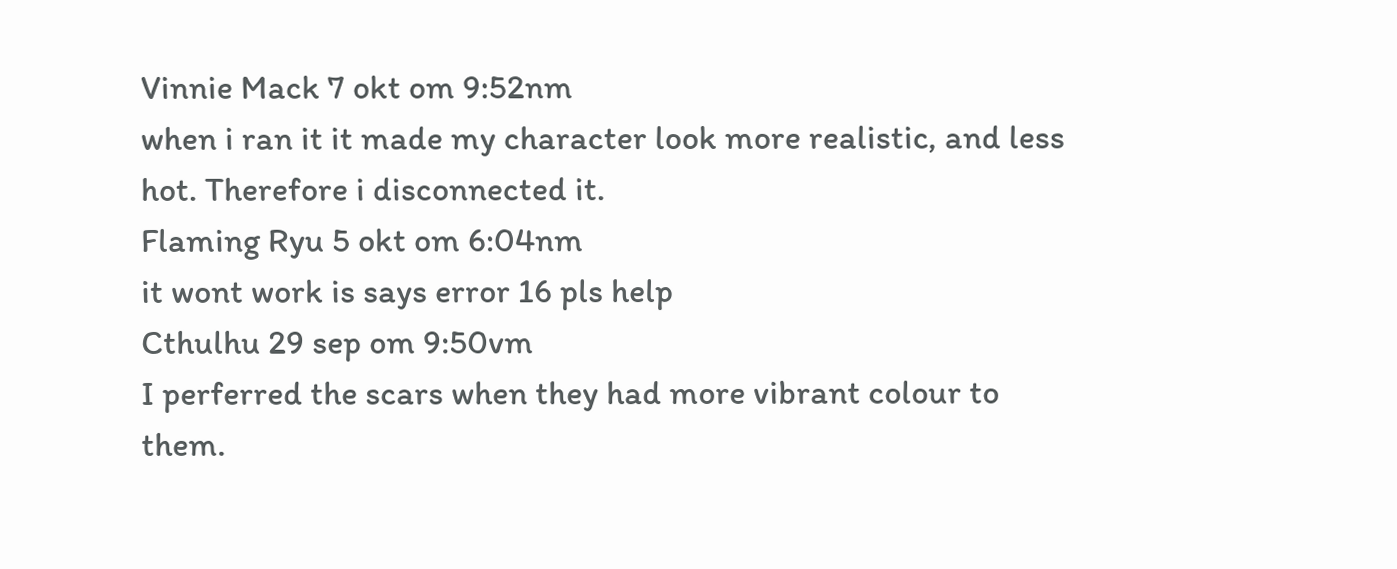Vinnie Mack 7 okt om 9:52nm
when i ran it it made my character look more realistic, and less hot. Therefore i disconnected it.
Flaming Ryu 5 okt om 6:04nm
it wont work is says error 16 pls help
Cthulhu 29 sep om 9:50vm
I perferred the scars when they had more vibrant colour to them.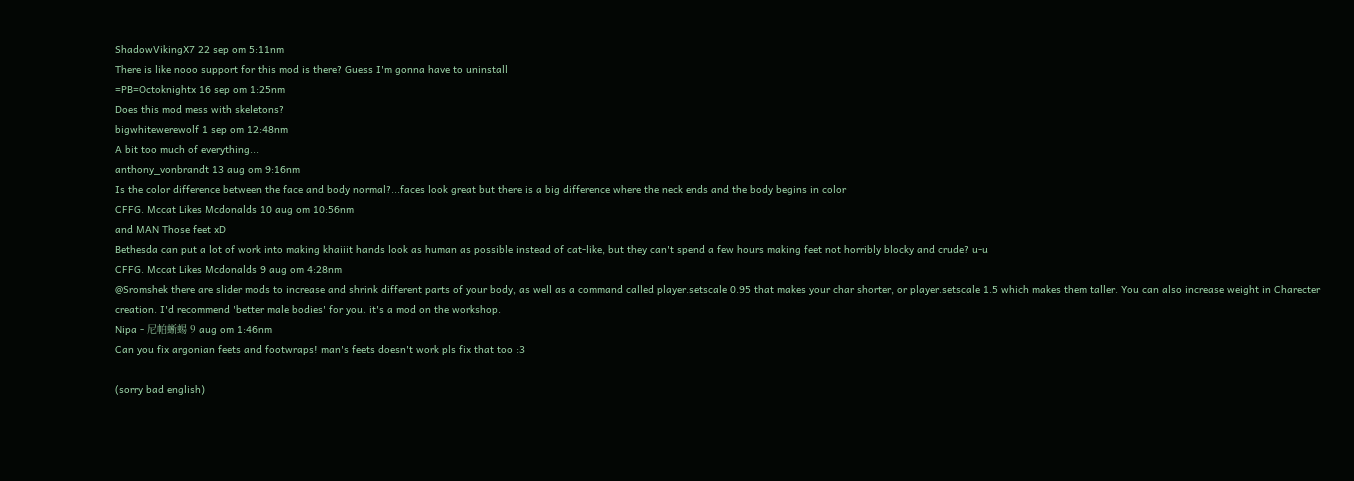ShadowVikingX7 22 sep om 5:11nm
There is like nooo support for this mod is there? Guess I'm gonna have to uninstall
=PB=Octoknightx 16 sep om 1:25nm
Does this mod mess with skeletons?
bigwhitewerewolf 1 sep om 12:48nm
A bit too much of everything...
anthony_vonbrandt 13 aug om 9:16nm
Is the color difference between the face and body normal?...faces look great but there is a big difference where the neck ends and the body begins in color
CFFG. Mccat Likes Mcdonalds 10 aug om 10:56nm
and MAN Those feet xD
Bethesda can put a lot of work into making khaiiit hands look as human as possible instead of cat-like, but they can't spend a few hours making feet not horribly blocky and crude? u-u
CFFG. Mccat Likes Mcdonalds 9 aug om 4:28nm
@Sromshek there are slider mods to increase and shrink different parts of your body, as well as a command called player.setscale 0.95 that makes your char shorter, or player.setscale 1.5 which makes them taller. You can also increase weight in Charecter creation. I'd recommend 'better male bodies' for you. it's a mod on the workshop.
Nipa - 尼帕蜥蜴 9 aug om 1:46nm
Can you fix argonian feets and footwraps! man's feets doesn't work pls fix that too :3

(sorry bad english)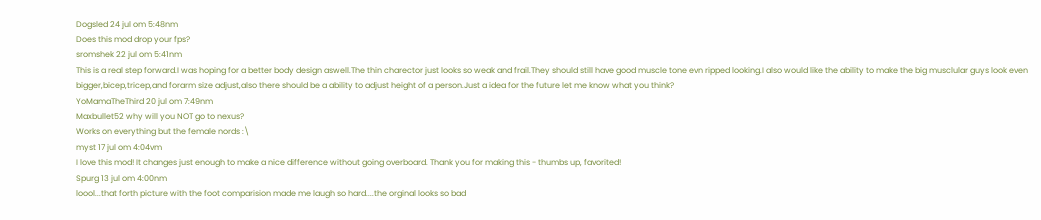Dogsled 24 jul om 5:48nm
Does this mod drop your fps?
sromshek 22 jul om 5:41nm
This is a real step forward.I was hoping for a better body design aswell.The thin charector just looks so weak and frail.They should still have good muscle tone evn ripped looking.I also would like the ability to make the big musclular guys look even bigger,bicep,tricep,and forarm size adjust,also there should be a ability to adjust height of a person.Just a idea for the future let me know what you think?
YoMamaTheThird 20 jul om 7:49nm
Maxbullet52 why will you NOT go to nexus?
Works on everything but the female nords :\
myst 17 jul om 4:04vm
I love this mod! It changes just enough to make a nice difference without going overboard. Thank you for making this - thumbs up, favorited!
Spurg 13 jul om 4:00nm
loool...that forth picture with the foot comparision made me laugh so hard....the orginal looks so bad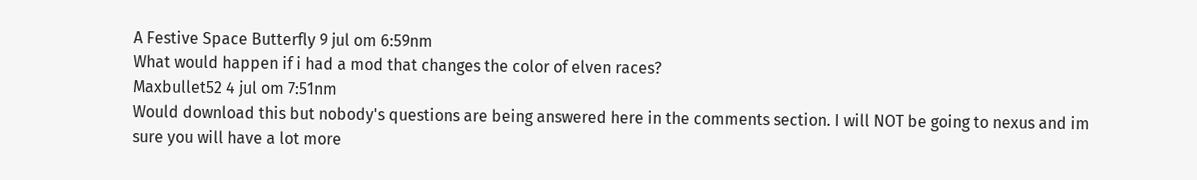A Festive Space Butterfly 9 jul om 6:59nm
What would happen if i had a mod that changes the color of elven races?
Maxbullet52 4 jul om 7:51nm
Would download this but nobody's questions are being answered here in the comments section. I will NOT be going to nexus and im sure you will have a lot more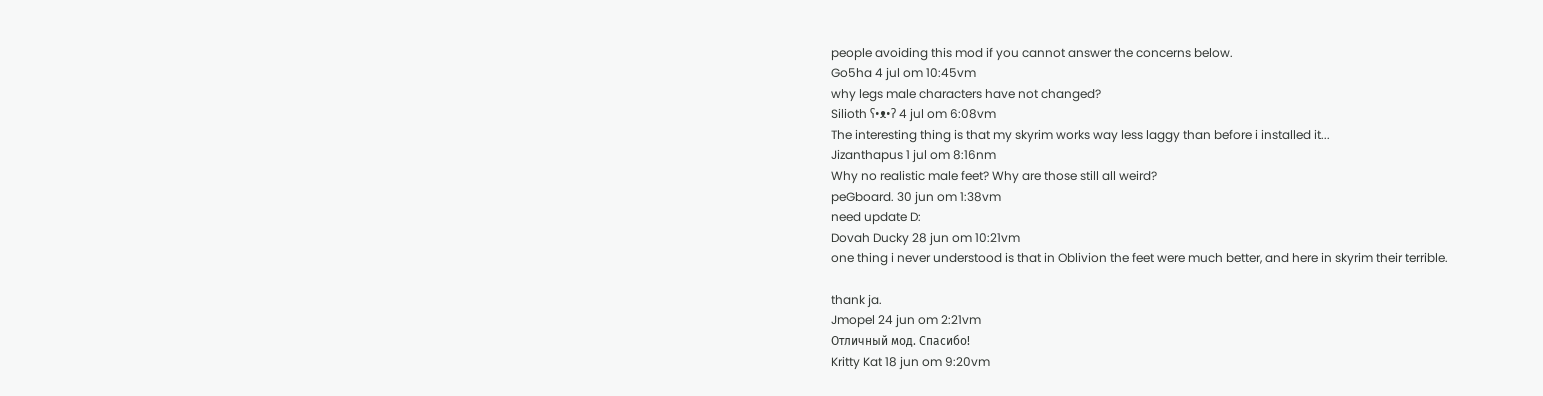people avoiding this mod if you cannot answer the concerns below.
Go5ha 4 jul om 10:45vm
why legs male characters have not changed?
Silioth ʕ•ᴥ•ʔ 4 jul om 6:08vm
The interesting thing is that my skyrim works way less laggy than before i installed it...
Jizanthapus 1 jul om 8:16nm
Why no realistic male feet? Why are those still all weird?
peGboard. 30 jun om 1:38vm
need update D:
Dovah Ducky 28 jun om 10:21vm
one thing i never understood is that in Oblivion the feet were much better, and here in skyrim their terrible.

thank ja.
Jmopel 24 jun om 2:21vm
Отличный мод. Спасибо!
Kritty Kat 18 jun om 9:20vm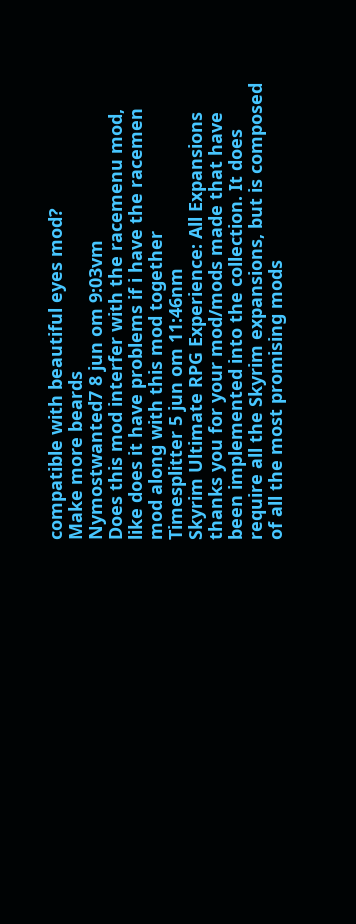compatible with beautiful eyes mod?
Make more beards
Nymostwanted7 8 jun om 9:03vm
Does this mod interfer with the racemenu mod, like does it have problems if i have the racemen mod along with this mod together
Timesplitter 5 jun om 11:46nm
Skyrim Ultimate RPG Experience: All Expansions thanks you for your mod/mods made that have been implemented into the collection. It does require all the Skyrim expansions, but is composed of all the most promising mods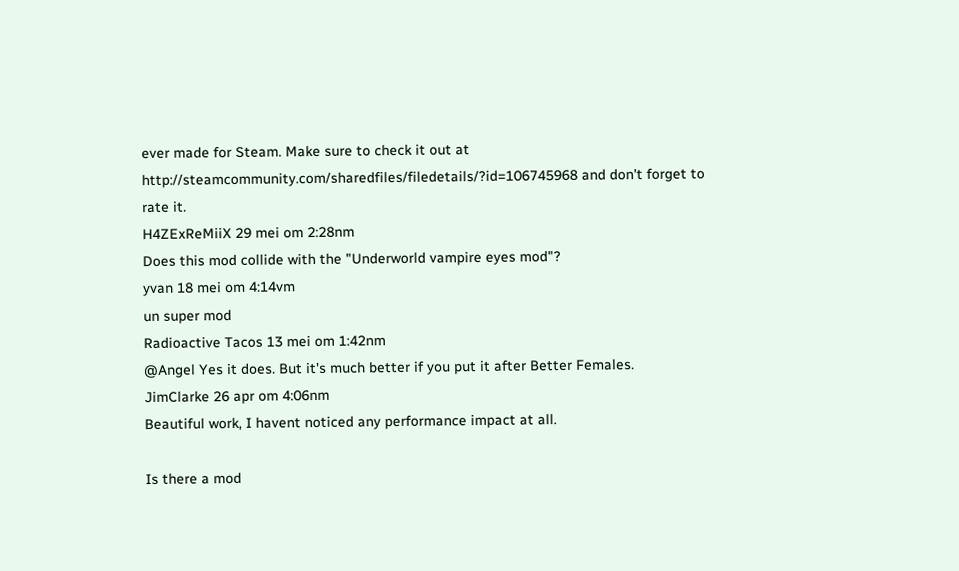ever made for Steam. Make sure to check it out at http://steamcommunity.com/sharedfiles/filedetails/?id=106745968 and don't forget to rate it.
H4ZExReMiiX 29 mei om 2:28nm
Does this mod collide with the "Underworld vampire eyes mod"?
yvan 18 mei om 4:14vm
un super mod
Radioactive Tacos 13 mei om 1:42nm
@Angel Yes it does. But it's much better if you put it after Better Females.
JimClarke 26 apr om 4:06nm
Beautiful work, I havent noticed any performance impact at all.

Is there a mod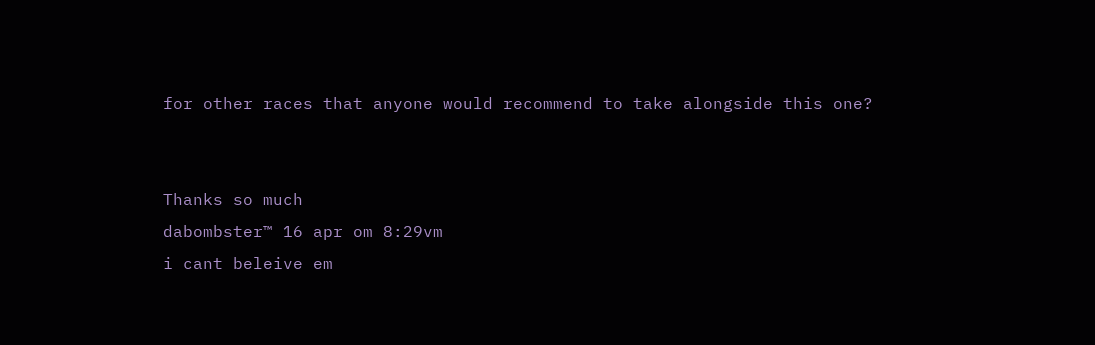for other races that anyone would recommend to take alongside this one?


Thanks so much
dabombster™ 16 apr om 8:29vm
i cant beleive em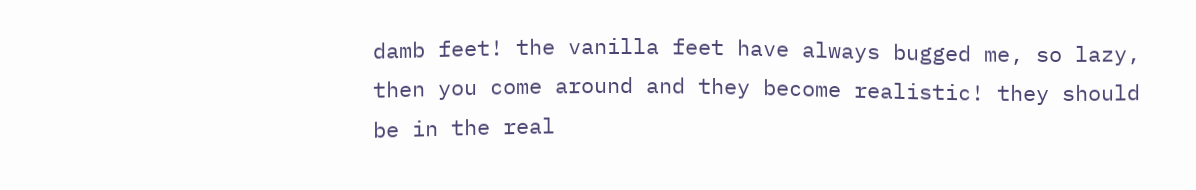damb feet! the vanilla feet have always bugged me, so lazy, then you come around and they become realistic! they should be in the real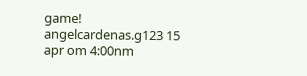game!
angelcardenas.g123 15 apr om 4:00nm